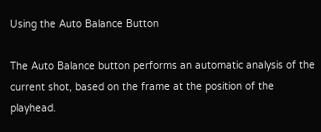Using the Auto Balance Button

The Auto Balance button performs an automatic analysis of the current shot, based on the frame at the position of the playhead.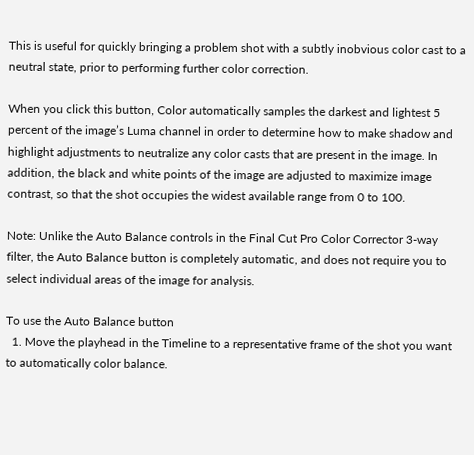This is useful for quickly bringing a problem shot with a subtly inobvious color cast to a neutral state, prior to performing further color correction.

When you click this button, Color automatically samples the darkest and lightest 5 percent of the image’s Luma channel in order to determine how to make shadow and highlight adjustments to neutralize any color casts that are present in the image. In addition, the black and white points of the image are adjusted to maximize image contrast, so that the shot occupies the widest available range from 0 to 100.

Note: Unlike the Auto Balance controls in the Final Cut Pro Color Corrector 3-way filter, the Auto Balance button is completely automatic, and does not require you to select individual areas of the image for analysis.

To use the Auto Balance button
  1. Move the playhead in the Timeline to a representative frame of the shot you want to automatically color balance.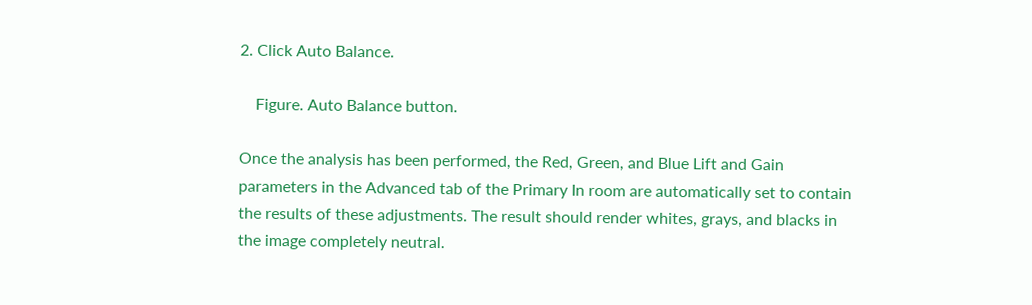2. Click Auto Balance.

    Figure. Auto Balance button.

Once the analysis has been performed, the Red, Green, and Blue Lift and Gain parameters in the Advanced tab of the Primary In room are automatically set to contain the results of these adjustments. The result should render whites, grays, and blacks in the image completely neutral.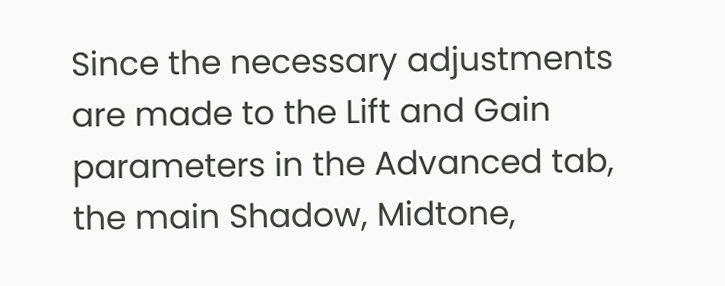Since the necessary adjustments are made to the Lift and Gain parameters in the Advanced tab, the main Shadow, Midtone,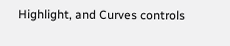Highlight, and Curves controls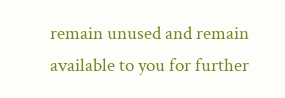remain unused and remain available to you for further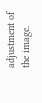adjustment of the image.